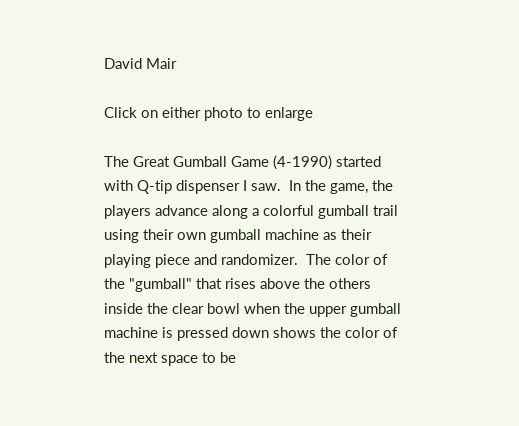David Mair

Click on either photo to enlarge

The Great Gumball Game (4-1990) started with Q-tip dispenser I saw.  In the game, the players advance along a colorful gumball trail using their own gumball machine as their playing piece and randomizer.  The color of the "gumball" that rises above the others inside the clear bowl when the upper gumball machine is pressed down shows the color of the next space to be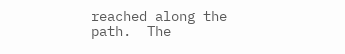reached along the path.  The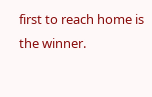first to reach home is the winner.